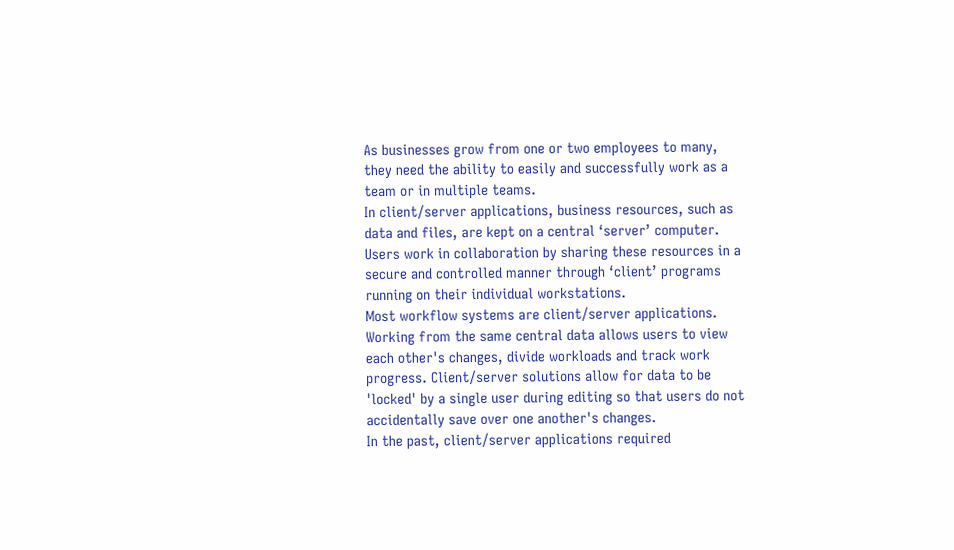As businesses grow from one or two employees to many, they need the ability to easily and successfully work as a team or in multiple teams.
In client/server applications, business resources, such as data and files, are kept on a central ‘server’ computer. Users work in collaboration by sharing these resources in a secure and controlled manner through ‘client’ programs running on their individual workstations.
Most workflow systems are client/server applications. Working from the same central data allows users to view each other's changes, divide workloads and track work progress. Client/server solutions allow for data to be 'locked' by a single user during editing so that users do not accidentally save over one another's changes.
In the past, client/server applications required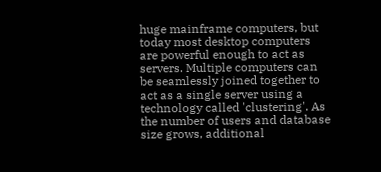huge mainframe computers, but today most desktop computers are powerful enough to act as servers. Multiple computers can be seamlessly joined together to act as a single server using a technology called 'clustering'. As the number of users and database size grows, additional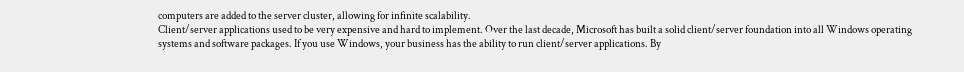computers are added to the server cluster, allowing for infinite scalability.
Client/server applications used to be very expensive and hard to implement. Over the last decade, Microsoft has built a solid client/server foundation into all Windows operating systems and software packages. If you use Windows, your business has the ability to run client/server applications. By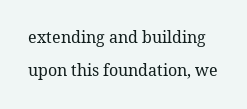extending and building upon this foundation, we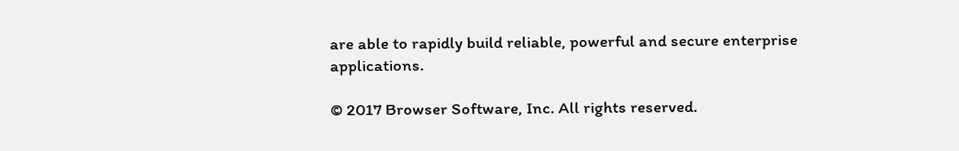are able to rapidly build reliable, powerful and secure enterprise applications.

© 2017 Browser Software, Inc. All rights reserved.